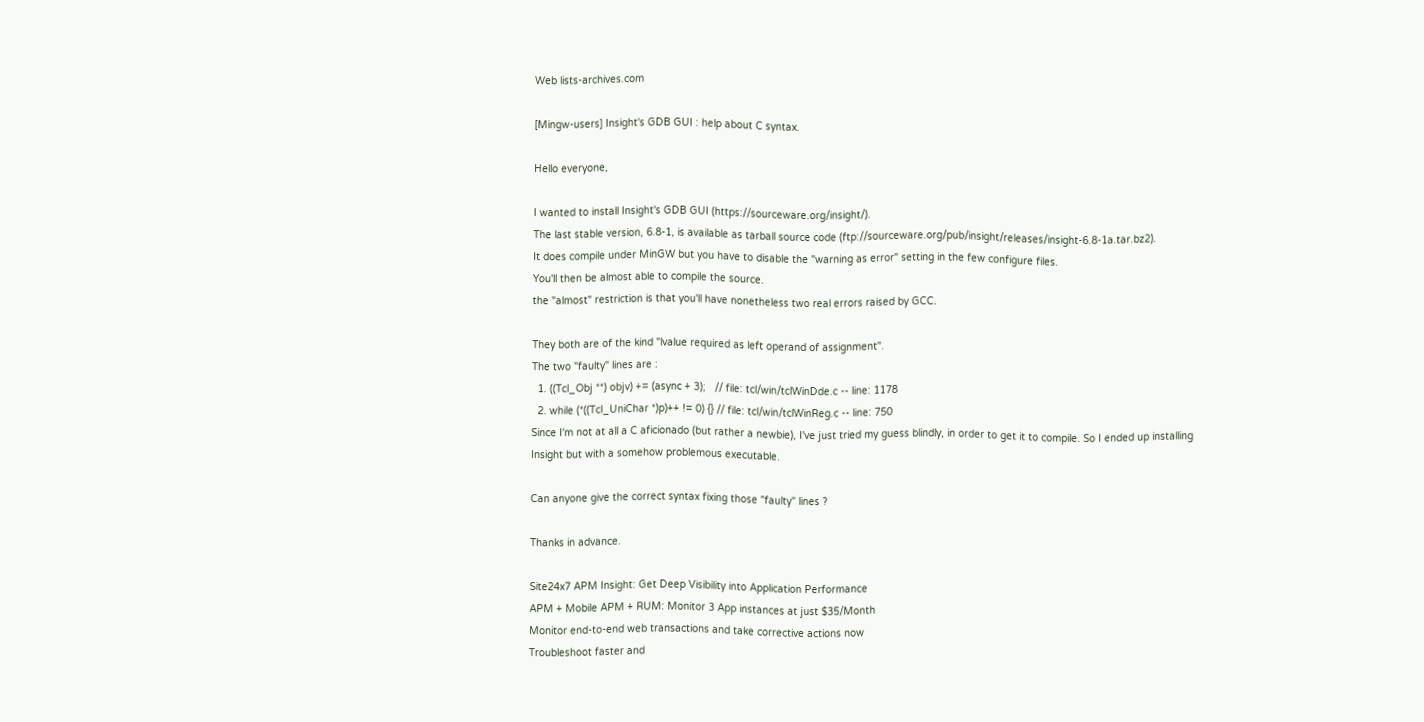Web lists-archives.com

[Mingw-users] Insight's GDB GUI : help about C syntax.

Hello everyone,

I wanted to install Insight's GDB GUI (https://sourceware.org/insight/).
The last stable version, 6.8-1, is available as tarball source code (ftp://sourceware.org/pub/insight/releases/insight-6.8-1a.tar.bz2).
It does compile under MinGW but you have to disable the "warning as error" setting in the few configure files.
You'll then be almost able to compile the source.
the "almost" restriction is that you'll have nonetheless two real errors raised by GCC.

They both are of the kind "lvalue required as left operand of assignment".
The two "faulty" lines are :
  1. ((Tcl_Obj **) objv) += (async + 3);   // file: tcl/win/tclWinDde.c -- line: 1178
  2. while (*((Tcl_UniChar *)p)++ != 0) {} // file: tcl/win/tclWinReg.c -- line: 750
Since I'm not at all a C aficionado (but rather a newbie), I've just tried my guess blindly, in order to get it to compile. So I ended up installing Insight but with a somehow problemous executable.

Can anyone give the correct syntax fixing those "faulty" lines ?

Thanks in advance.

Site24x7 APM Insight: Get Deep Visibility into Application Performance
APM + Mobile APM + RUM: Monitor 3 App instances at just $35/Month
Monitor end-to-end web transactions and take corrective actions now
Troubleshoot faster and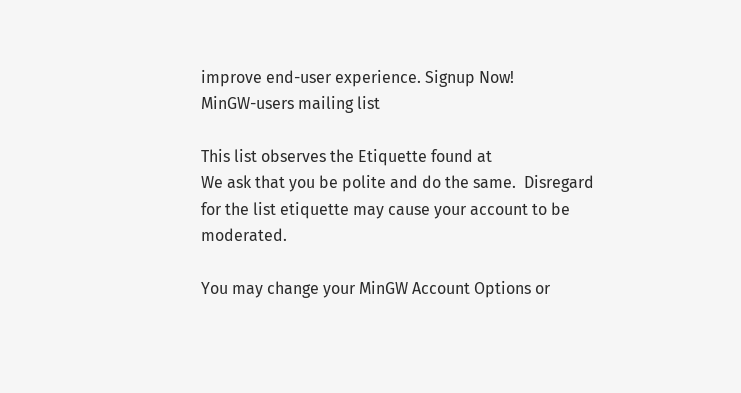improve end-user experience. Signup Now!
MinGW-users mailing list

This list observes the Etiquette found at
We ask that you be polite and do the same.  Disregard for the list etiquette may cause your account to be moderated.

You may change your MinGW Account Options or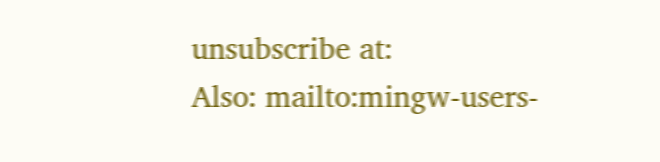unsubscribe at:
Also: mailto:mingw-users-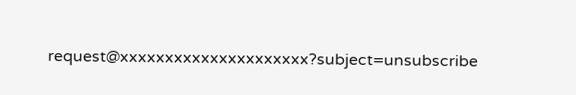request@xxxxxxxxxxxxxxxxxxxxx?subject=unsubscribe